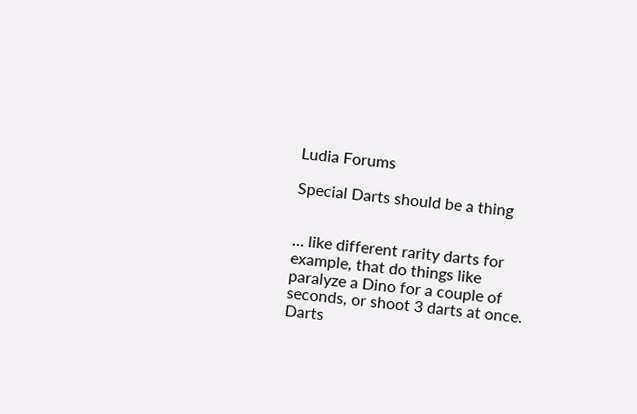Ludia Forums

Special Darts should be a thing


… like different rarity darts for example, that do things like paralyze a Dino for a couple of seconds, or shoot 3 darts at once. Darts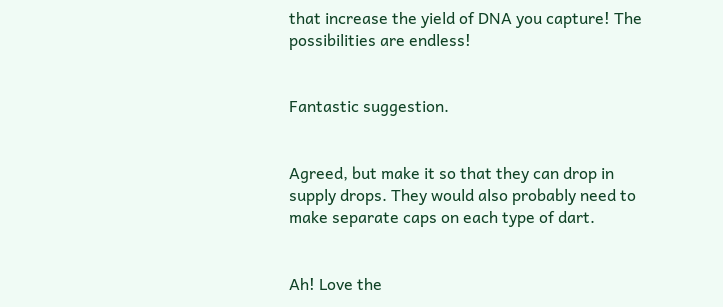that increase the yield of DNA you capture! The possibilities are endless!


Fantastic suggestion.


Agreed, but make it so that they can drop in supply drops. They would also probably need to make separate caps on each type of dart.


Ah! Love the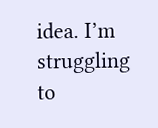idea. I’m struggling to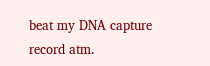beat my DNA capture record atm.